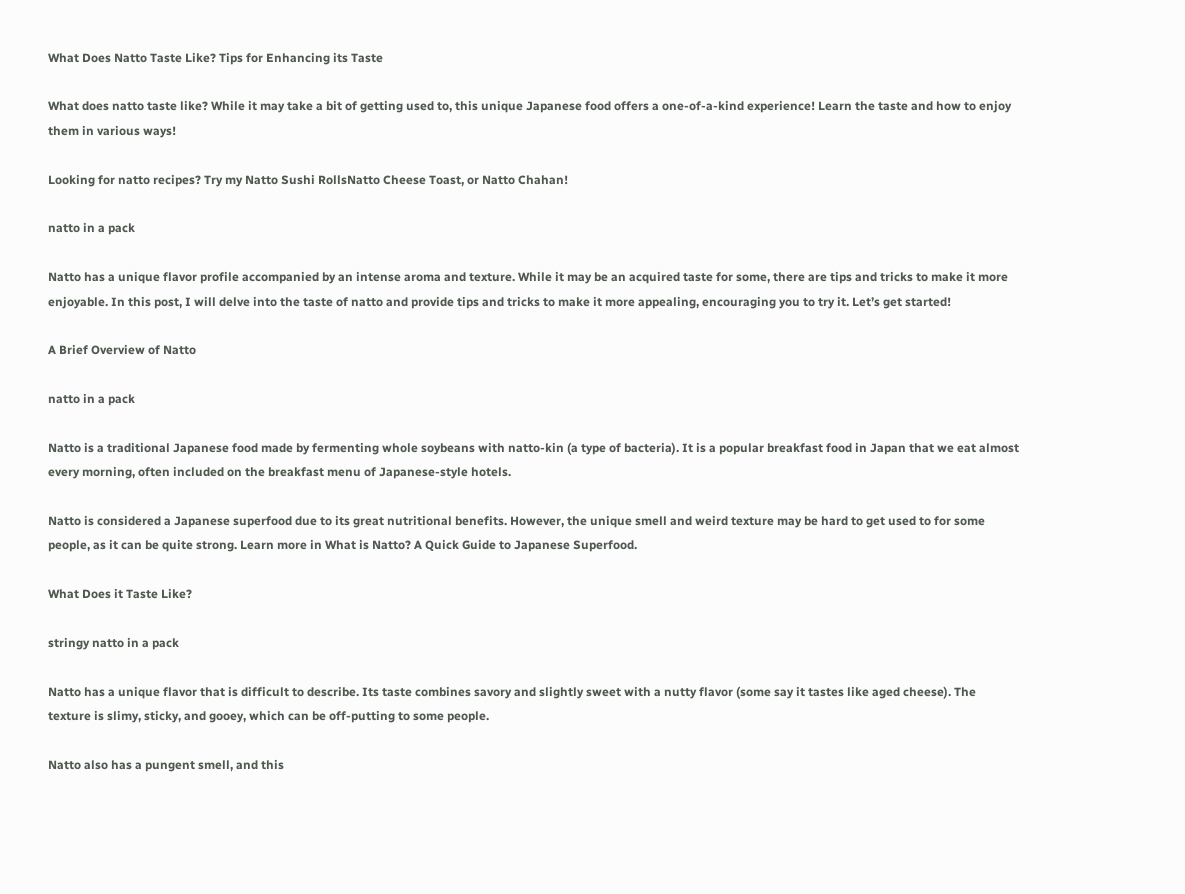What Does Natto Taste Like? Tips for Enhancing its Taste

What does natto taste like? While it may take a bit of getting used to, this unique Japanese food offers a one-of-a-kind experience! Learn the taste and how to enjoy them in various ways!

Looking for natto recipes? Try my Natto Sushi RollsNatto Cheese Toast, or Natto Chahan!

natto in a pack

Natto has a unique flavor profile accompanied by an intense aroma and texture. While it may be an acquired taste for some, there are tips and tricks to make it more enjoyable. In this post, I will delve into the taste of natto and provide tips and tricks to make it more appealing, encouraging you to try it. Let’s get started!

A Brief Overview of Natto

natto in a pack

Natto is a traditional Japanese food made by fermenting whole soybeans with natto-kin (a type of bacteria). It is a popular breakfast food in Japan that we eat almost every morning, often included on the breakfast menu of Japanese-style hotels.

Natto is considered a Japanese superfood due to its great nutritional benefits. However, the unique smell and weird texture may be hard to get used to for some people, as it can be quite strong. Learn more in What is Natto? A Quick Guide to Japanese Superfood.

What Does it Taste Like?

stringy natto in a pack

Natto has a unique flavor that is difficult to describe. Its taste combines savory and slightly sweet with a nutty flavor (some say it tastes like aged cheese). The texture is slimy, sticky, and gooey, which can be off-putting to some people.

Natto also has a pungent smell, and this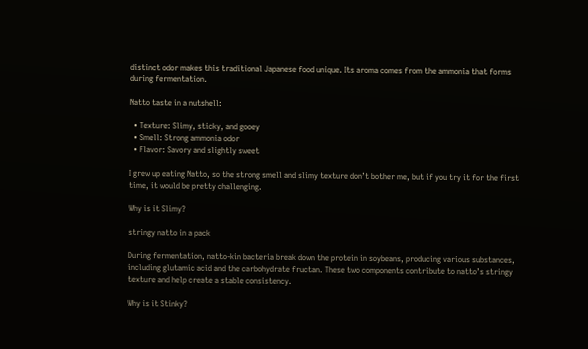distinct odor makes this traditional Japanese food unique. Its aroma comes from the ammonia that forms during fermentation.

Natto taste in a nutshell:

  • Texture: Slimy, sticky, and gooey
  • Smell: Strong ammonia odor
  • Flavor: Savory and slightly sweet

I grew up eating Natto, so the strong smell and slimy texture don’t bother me, but if you try it for the first time, it would be pretty challenging.

Why is it Slimy?

stringy natto in a pack

During fermentation, natto-kin bacteria break down the protein in soybeans, producing various substances, including glutamic acid and the carbohydrate fructan. These two components contribute to natto’s stringy texture and help create a stable consistency.

Why is it Stinky?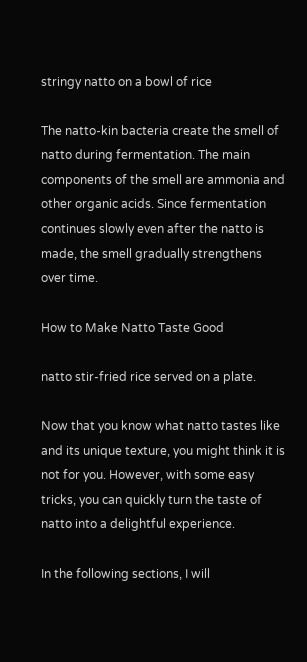stringy natto on a bowl of rice

The natto-kin bacteria create the smell of natto during fermentation. The main components of the smell are ammonia and other organic acids. Since fermentation continues slowly even after the natto is made, the smell gradually strengthens over time.

How to Make Natto Taste Good

natto stir-fried rice served on a plate.

Now that you know what natto tastes like and its unique texture, you might think it is not for you. However, with some easy tricks, you can quickly turn the taste of natto into a delightful experience.

In the following sections, I will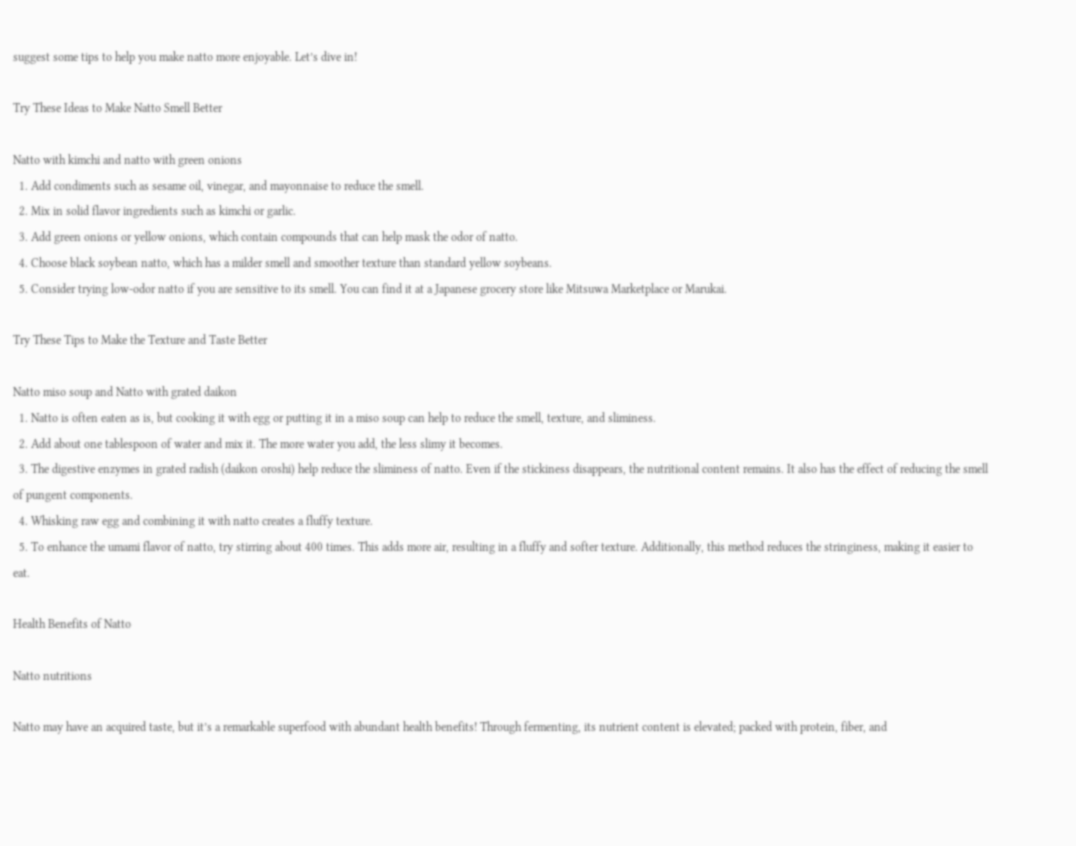suggest some tips to help you make natto more enjoyable. Let’s dive in!

Try These Ideas to Make Natto Smell Better

Natto with kimchi and natto with green onions
  1. Add condiments such as sesame oil, vinegar, and mayonnaise to reduce the smell.
  2. Mix in solid flavor ingredients such as kimchi or garlic.
  3. Add green onions or yellow onions, which contain compounds that can help mask the odor of natto.
  4. Choose black soybean natto, which has a milder smell and smoother texture than standard yellow soybeans.
  5. Consider trying low-odor natto if you are sensitive to its smell. You can find it at a Japanese grocery store like Mitsuwa Marketplace or Marukai.

Try These Tips to Make the Texture and Taste Better

Natto miso soup and Natto with grated daikon
  1. Natto is often eaten as is, but cooking it with egg or putting it in a miso soup can help to reduce the smell, texture, and sliminess.
  2. Add about one tablespoon of water and mix it. The more water you add, the less slimy it becomes.
  3. The digestive enzymes in grated radish (daikon oroshi) help reduce the sliminess of natto. Even if the stickiness disappears, the nutritional content remains. It also has the effect of reducing the smell of pungent components.
  4. Whisking raw egg and combining it with natto creates a fluffy texture.
  5. To enhance the umami flavor of natto, try stirring about 400 times. This adds more air, resulting in a fluffy and softer texture. Additionally, this method reduces the stringiness, making it easier to eat.

Health Benefits of Natto

Natto nutritions

Natto may have an acquired taste, but it’s a remarkable superfood with abundant health benefits! Through fermenting, its nutrient content is elevated; packed with protein, fiber, and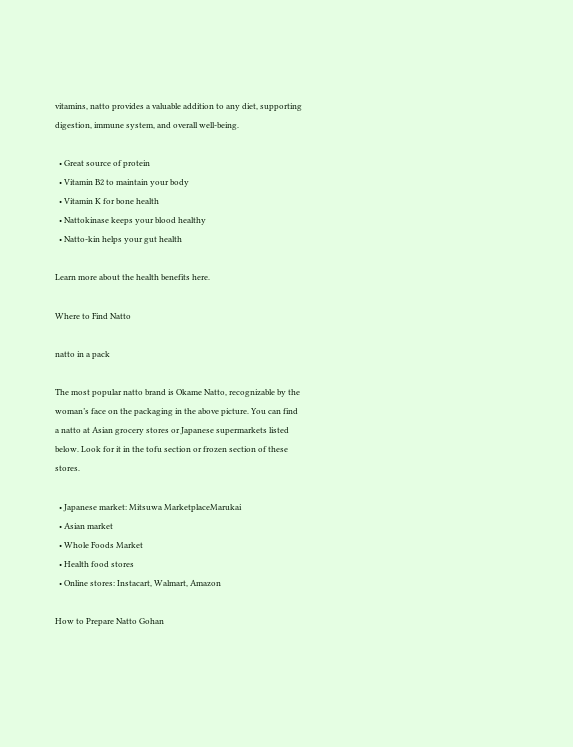vitamins, natto provides a valuable addition to any diet, supporting digestion, immune system, and overall well-being.

  • Great source of protein
  • Vitamin B2 to maintain your body
  • Vitamin K for bone health
  • Nattokinase keeps your blood healthy
  • Natto-kin helps your gut health

Learn more about the health benefits here.

Where to Find Natto

natto in a pack

The most popular natto brand is Okame Natto, recognizable by the woman’s face on the packaging in the above picture. You can find a natto at Asian grocery stores or Japanese supermarkets listed below. Look for it in the tofu section or frozen section of these stores.

  • Japanese market: Mitsuwa MarketplaceMarukai
  • Asian market
  • Whole Foods Market
  • Health food stores
  • Online stores: Instacart, Walmart, Amazon

How to Prepare Natto Gohan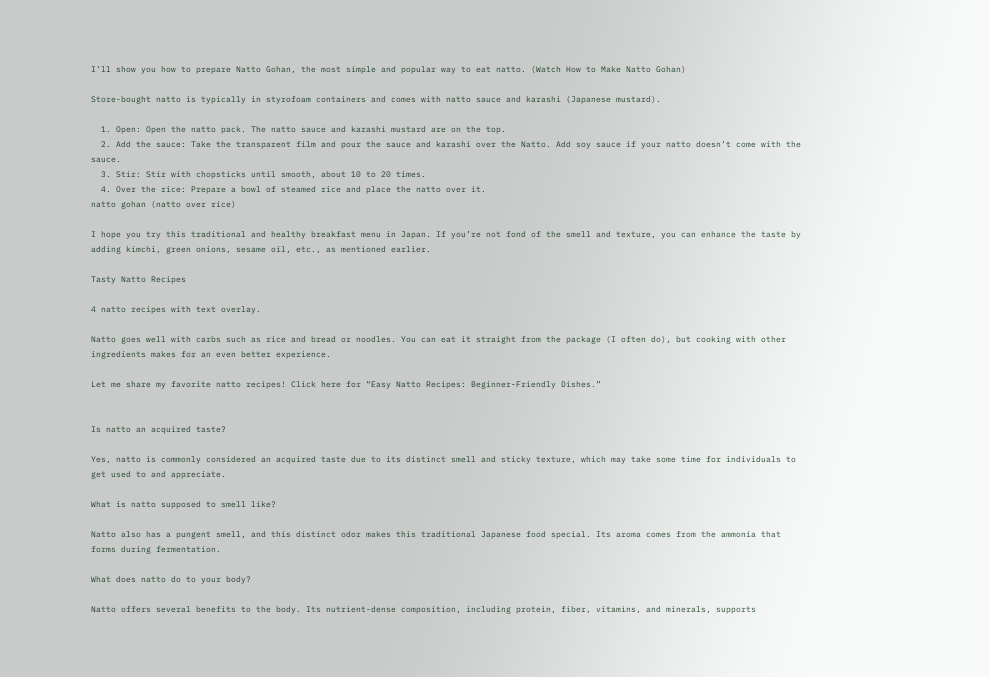I’ll show you how to prepare Natto Gohan, the most simple and popular way to eat natto. (Watch How to Make Natto Gohan)

Store-bought natto is typically in styrofoam containers and comes with natto sauce and karashi (Japanese mustard).

  1. Open: Open the natto pack. The natto sauce and karashi mustard are on the top.
  2. Add the sauce: Take the transparent film and pour the sauce and karashi over the Natto. Add soy sauce if your natto doesn’t come with the sauce.
  3. Stir: Stir with chopsticks until smooth, about 10 to 20 times.
  4. Over the rice: Prepare a bowl of steamed rice and place the natto over it.
natto gohan (natto over rice)

I hope you try this traditional and healthy breakfast menu in Japan. If you’re not fond of the smell and texture, you can enhance the taste by adding kimchi, green onions, sesame oil, etc., as mentioned earlier.

Tasty Natto Recipes

4 natto recipes with text overlay.

Natto goes well with carbs such as rice and bread or noodles. You can eat it straight from the package (I often do), but cooking with other ingredients makes for an even better experience.

Let me share my favorite natto recipes! Click here for “Easy Natto Recipes: Beginner-Friendly Dishes.”


Is natto an acquired taste?

Yes, natto is commonly considered an acquired taste due to its distinct smell and sticky texture, which may take some time for individuals to get used to and appreciate.

What is natto supposed to smell like?

Natto also has a pungent smell, and this distinct odor makes this traditional Japanese food special. Its aroma comes from the ammonia that forms during fermentation.

What does natto do to your body?

Natto offers several benefits to the body. Its nutrient-dense composition, including protein, fiber, vitamins, and minerals, supports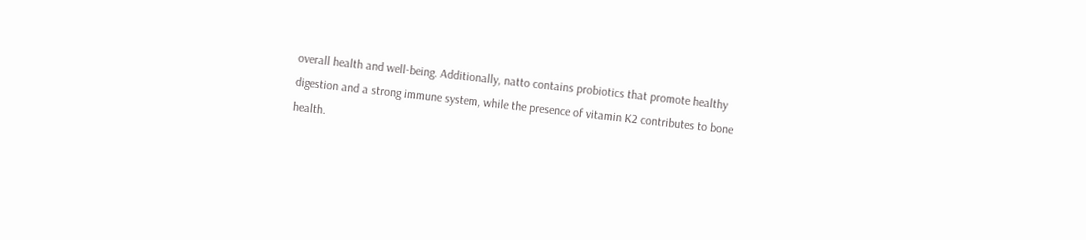overall health and well-being. Additionally, natto contains probiotics that promote healthy digestion and a strong immune system, while the presence of vitamin K2 contributes to bone health.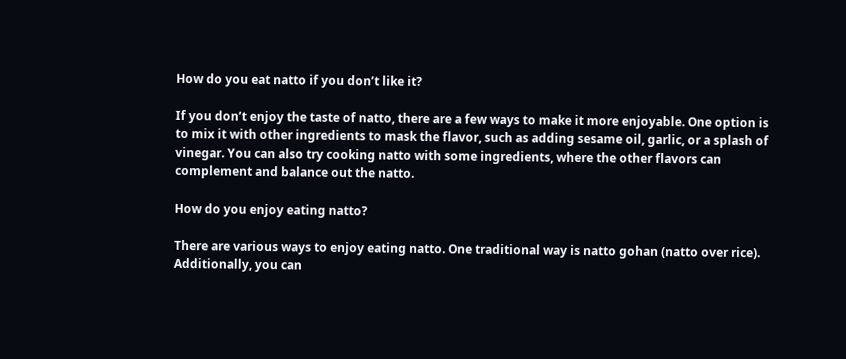How do you eat natto if you don’t like it?

If you don’t enjoy the taste of natto, there are a few ways to make it more enjoyable. One option is to mix it with other ingredients to mask the flavor, such as adding sesame oil, garlic, or a splash of vinegar. You can also try cooking natto with some ingredients, where the other flavors can complement and balance out the natto.

How do you enjoy eating natto?

There are various ways to enjoy eating natto. One traditional way is natto gohan (natto over rice). Additionally, you can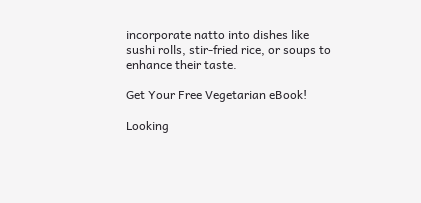incorporate natto into dishes like sushi rolls, stir-fried rice, or soups to enhance their taste.

Get Your Free Vegetarian eBook!

Looking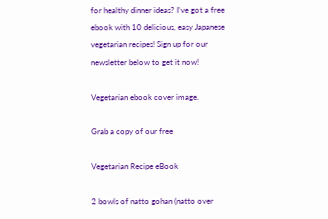for healthy dinner ideas? I’ve got a free ebook with 10 delicious, easy Japanese vegetarian recipes! Sign up for our newsletter below to get it now!

Vegetarian ebook cover image.

Grab a copy of our free

Vegetarian Recipe eBook

2 bowls of natto gohan (natto over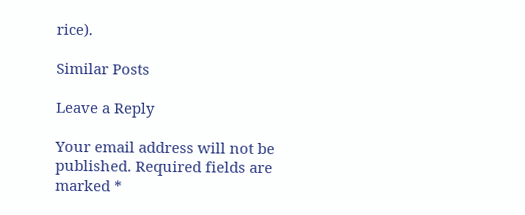rice).

Similar Posts

Leave a Reply

Your email address will not be published. Required fields are marked *